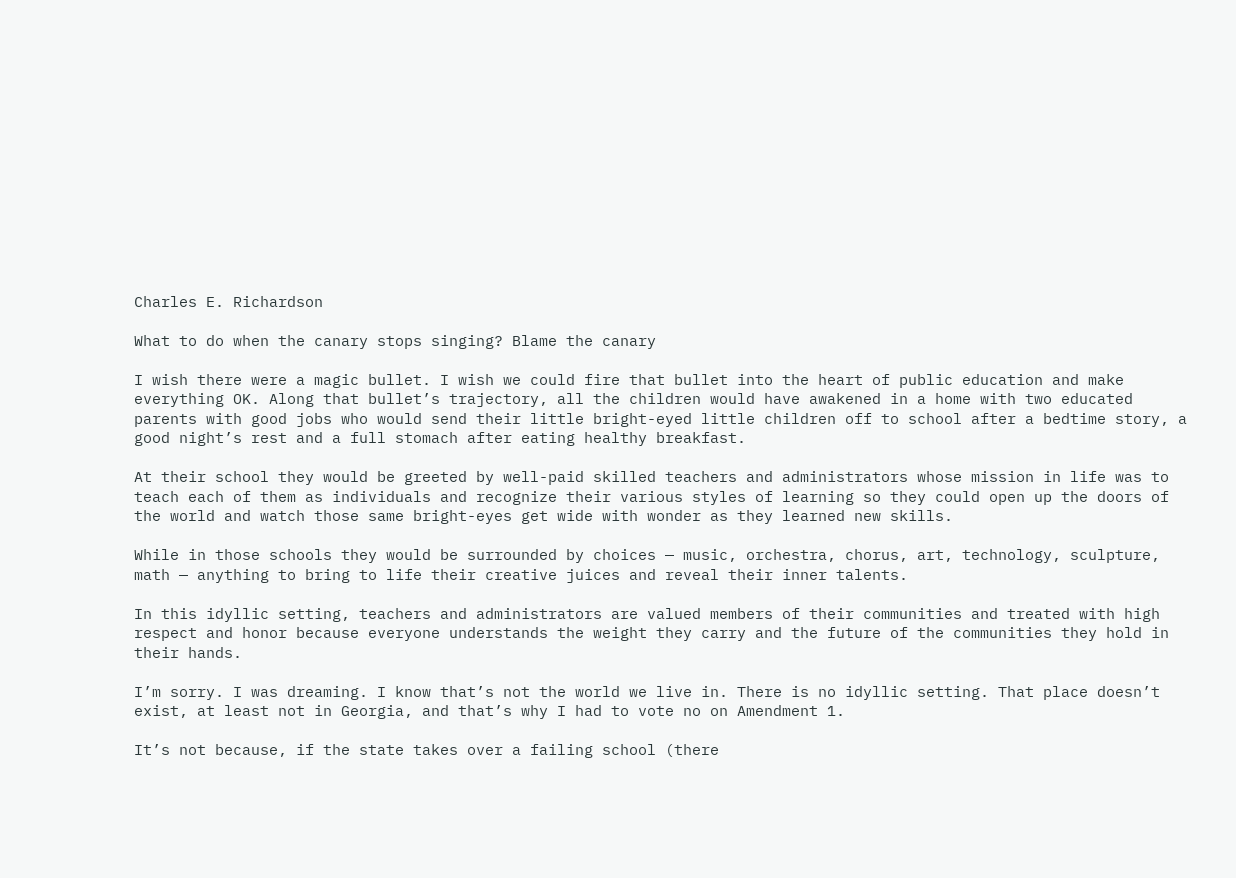Charles E. Richardson

What to do when the canary stops singing? Blame the canary

I wish there were a magic bullet. I wish we could fire that bullet into the heart of public education and make everything OK. Along that bullet’s trajectory, all the children would have awakened in a home with two educated parents with good jobs who would send their little bright-eyed little children off to school after a bedtime story, a good night’s rest and a full stomach after eating healthy breakfast.

At their school they would be greeted by well-paid skilled teachers and administrators whose mission in life was to teach each of them as individuals and recognize their various styles of learning so they could open up the doors of the world and watch those same bright-eyes get wide with wonder as they learned new skills.

While in those schools they would be surrounded by choices — music, orchestra, chorus, art, technology, sculpture, math — anything to bring to life their creative juices and reveal their inner talents.

In this idyllic setting, teachers and administrators are valued members of their communities and treated with high respect and honor because everyone understands the weight they carry and the future of the communities they hold in their hands.

I’m sorry. I was dreaming. I know that’s not the world we live in. There is no idyllic setting. That place doesn’t exist, at least not in Georgia, and that’s why I had to vote no on Amendment 1.

It’s not because, if the state takes over a failing school (there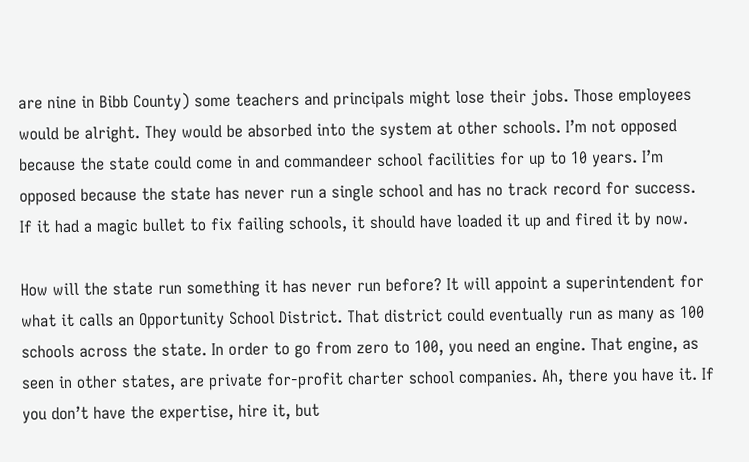are nine in Bibb County) some teachers and principals might lose their jobs. Those employees would be alright. They would be absorbed into the system at other schools. I’m not opposed because the state could come in and commandeer school facilities for up to 10 years. I’m opposed because the state has never run a single school and has no track record for success. If it had a magic bullet to fix failing schools, it should have loaded it up and fired it by now.

How will the state run something it has never run before? It will appoint a superintendent for what it calls an Opportunity School District. That district could eventually run as many as 100 schools across the state. In order to go from zero to 100, you need an engine. That engine, as seen in other states, are private for-profit charter school companies. Ah, there you have it. If you don’t have the expertise, hire it, but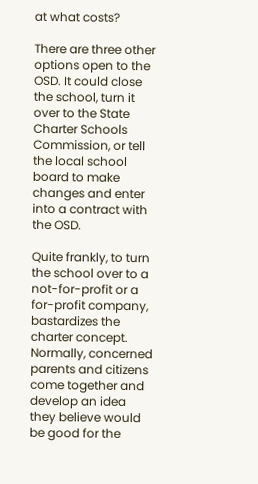at what costs?

There are three other options open to the OSD. It could close the school, turn it over to the State Charter Schools Commission, or tell the local school board to make changes and enter into a contract with the OSD.

Quite frankly, to turn the school over to a not-for-profit or a for-profit company, bastardizes the charter concept. Normally, concerned parents and citizens come together and develop an idea they believe would be good for the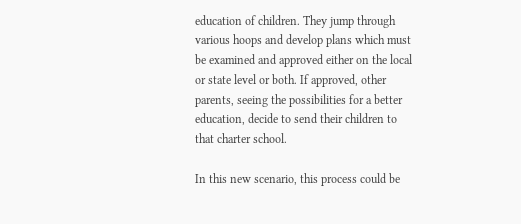education of children. They jump through various hoops and develop plans which must be examined and approved either on the local or state level or both. If approved, other parents, seeing the possibilities for a better education, decide to send their children to that charter school.

In this new scenario, this process could be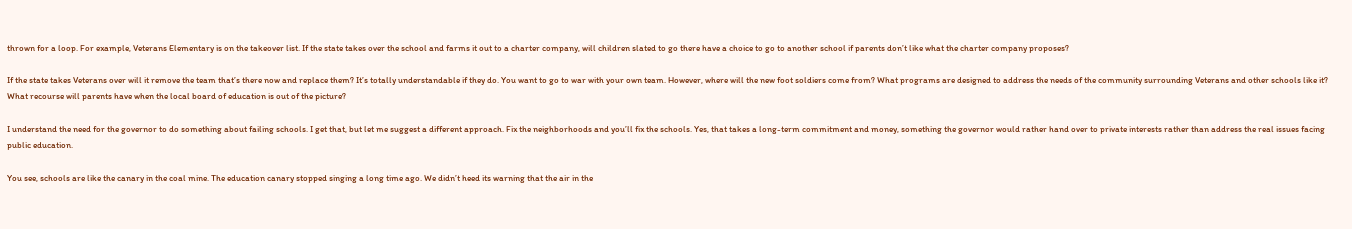thrown for a loop. For example, Veterans Elementary is on the takeover list. If the state takes over the school and farms it out to a charter company, will children slated to go there have a choice to go to another school if parents don’t like what the charter company proposes?

If the state takes Veterans over will it remove the team that’s there now and replace them? It’s totally understandable if they do. You want to go to war with your own team. However, where will the new foot soldiers come from? What programs are designed to address the needs of the community surrounding Veterans and other schools like it? What recourse will parents have when the local board of education is out of the picture?

I understand the need for the governor to do something about failing schools. I get that, but let me suggest a different approach. Fix the neighborhoods and you’ll fix the schools. Yes, that takes a long-term commitment and money, something the governor would rather hand over to private interests rather than address the real issues facing public education.

You see, schools are like the canary in the coal mine. The education canary stopped singing a long time ago. We didn’t heed its warning that the air in the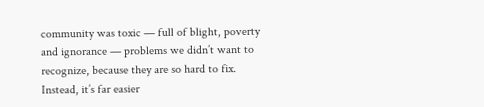community was toxic — full of blight, poverty and ignorance — problems we didn’t want to recognize, because they are so hard to fix. Instead, it’s far easier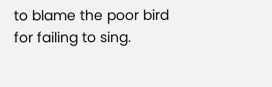to blame the poor bird for failing to sing.